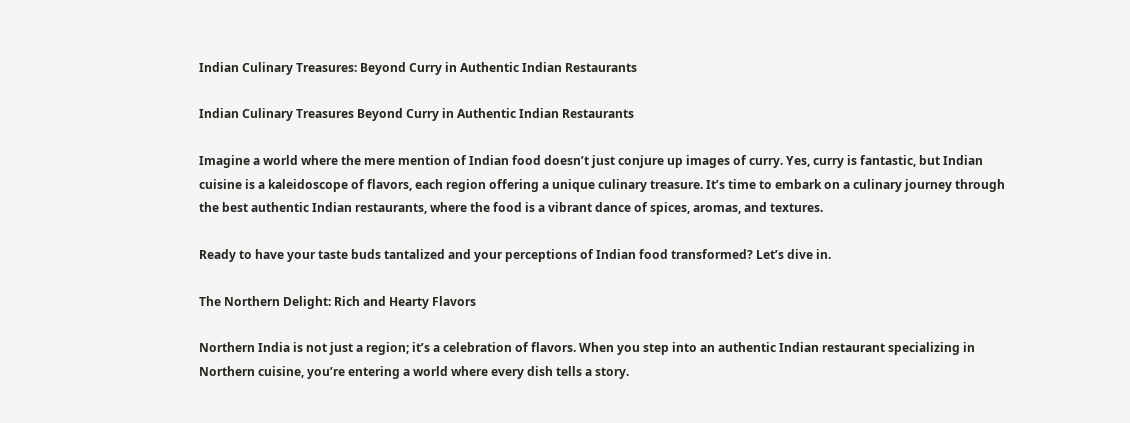Indian Culinary Treasures: Beyond Curry in Authentic Indian Restaurants

Indian Culinary Treasures Beyond Curry in Authentic Indian Restaurants

Imagine a world where the mere mention of Indian food doesn’t just conjure up images of curry. Yes, curry is fantastic, but Indian cuisine is a kaleidoscope of flavors, each region offering a unique culinary treasure. It’s time to embark on a culinary journey through the best authentic Indian restaurants, where the food is a vibrant dance of spices, aromas, and textures.

Ready to have your taste buds tantalized and your perceptions of Indian food transformed? Let’s dive in.

The Northern Delight: Rich and Hearty Flavors

Northern India is not just a region; it’s a celebration of flavors. When you step into an authentic Indian restaurant specializing in Northern cuisine, you’re entering a world where every dish tells a story.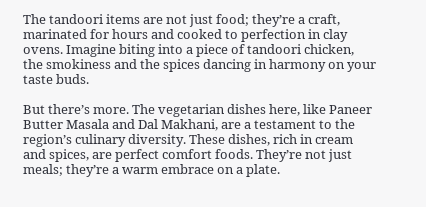The tandoori items are not just food; they’re a craft, marinated for hours and cooked to perfection in clay ovens. Imagine biting into a piece of tandoori chicken, the smokiness and the spices dancing in harmony on your taste buds.

But there’s more. The vegetarian dishes here, like Paneer Butter Masala and Dal Makhani, are a testament to the region’s culinary diversity. These dishes, rich in cream and spices, are perfect comfort foods. They’re not just meals; they’re a warm embrace on a plate.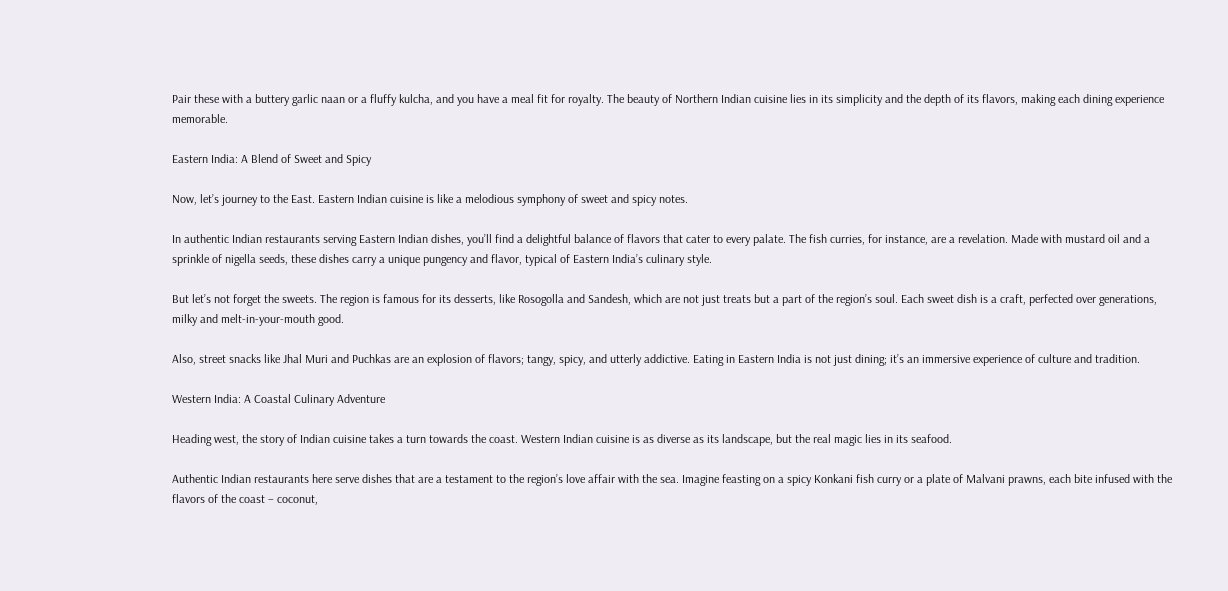Pair these with a buttery garlic naan or a fluffy kulcha, and you have a meal fit for royalty. The beauty of Northern Indian cuisine lies in its simplicity and the depth of its flavors, making each dining experience memorable.

Eastern India: A Blend of Sweet and Spicy

Now, let’s journey to the East. Eastern Indian cuisine is like a melodious symphony of sweet and spicy notes.

In authentic Indian restaurants serving Eastern Indian dishes, you’ll find a delightful balance of flavors that cater to every palate. The fish curries, for instance, are a revelation. Made with mustard oil and a sprinkle of nigella seeds, these dishes carry a unique pungency and flavor, typical of Eastern India’s culinary style.

But let’s not forget the sweets. The region is famous for its desserts, like Rosogolla and Sandesh, which are not just treats but a part of the region’s soul. Each sweet dish is a craft, perfected over generations, milky and melt-in-your-mouth good.

Also, street snacks like Jhal Muri and Puchkas are an explosion of flavors; tangy, spicy, and utterly addictive. Eating in Eastern India is not just dining; it’s an immersive experience of culture and tradition.

Western India: A Coastal Culinary Adventure

Heading west, the story of Indian cuisine takes a turn towards the coast. Western Indian cuisine is as diverse as its landscape, but the real magic lies in its seafood.

Authentic Indian restaurants here serve dishes that are a testament to the region’s love affair with the sea. Imagine feasting on a spicy Konkani fish curry or a plate of Malvani prawns, each bite infused with the flavors of the coast – coconut,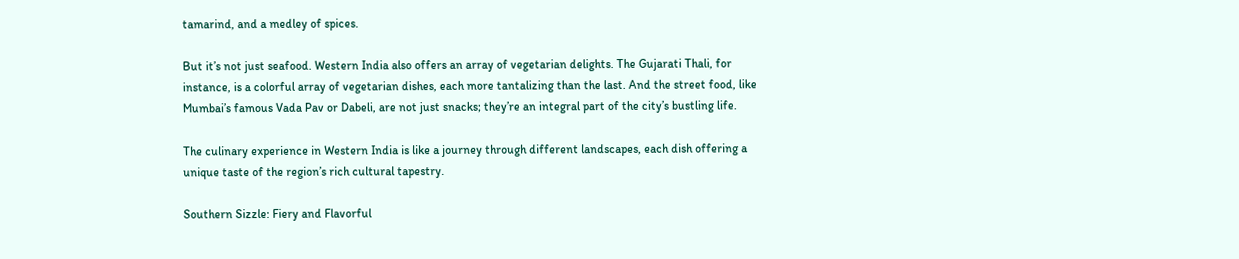tamarind, and a medley of spices.

But it’s not just seafood. Western India also offers an array of vegetarian delights. The Gujarati Thali, for instance, is a colorful array of vegetarian dishes, each more tantalizing than the last. And the street food, like Mumbai’s famous Vada Pav or Dabeli, are not just snacks; they’re an integral part of the city’s bustling life.

The culinary experience in Western India is like a journey through different landscapes, each dish offering a unique taste of the region’s rich cultural tapestry.

Southern Sizzle: Fiery and Flavorful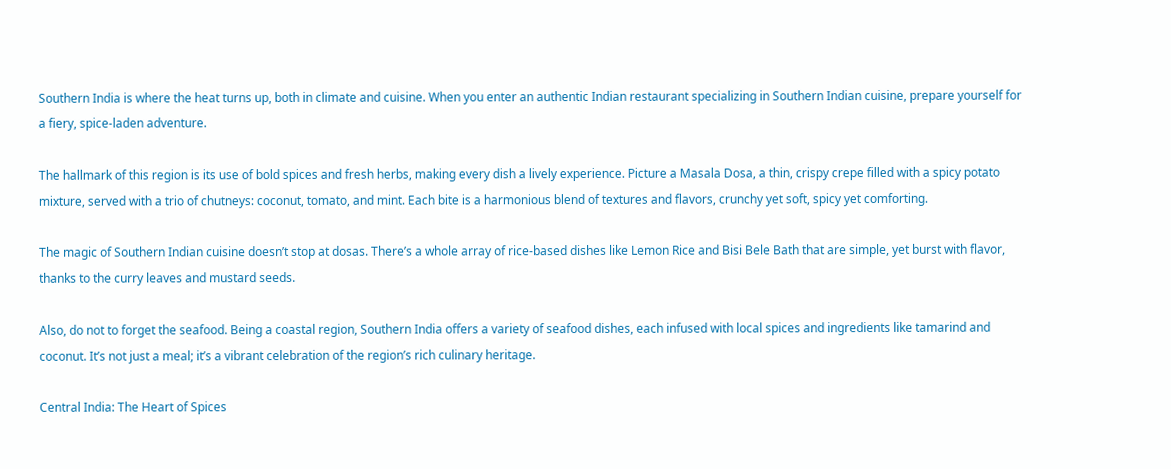Southern India is where the heat turns up, both in climate and cuisine. When you enter an authentic Indian restaurant specializing in Southern Indian cuisine, prepare yourself for a fiery, spice-laden adventure.

The hallmark of this region is its use of bold spices and fresh herbs, making every dish a lively experience. Picture a Masala Dosa, a thin, crispy crepe filled with a spicy potato mixture, served with a trio of chutneys: coconut, tomato, and mint. Each bite is a harmonious blend of textures and flavors, crunchy yet soft, spicy yet comforting.

The magic of Southern Indian cuisine doesn’t stop at dosas. There’s a whole array of rice-based dishes like Lemon Rice and Bisi Bele Bath that are simple, yet burst with flavor, thanks to the curry leaves and mustard seeds.

Also, do not to forget the seafood. Being a coastal region, Southern India offers a variety of seafood dishes, each infused with local spices and ingredients like tamarind and coconut. It’s not just a meal; it’s a vibrant celebration of the region’s rich culinary heritage.

Central India: The Heart of Spices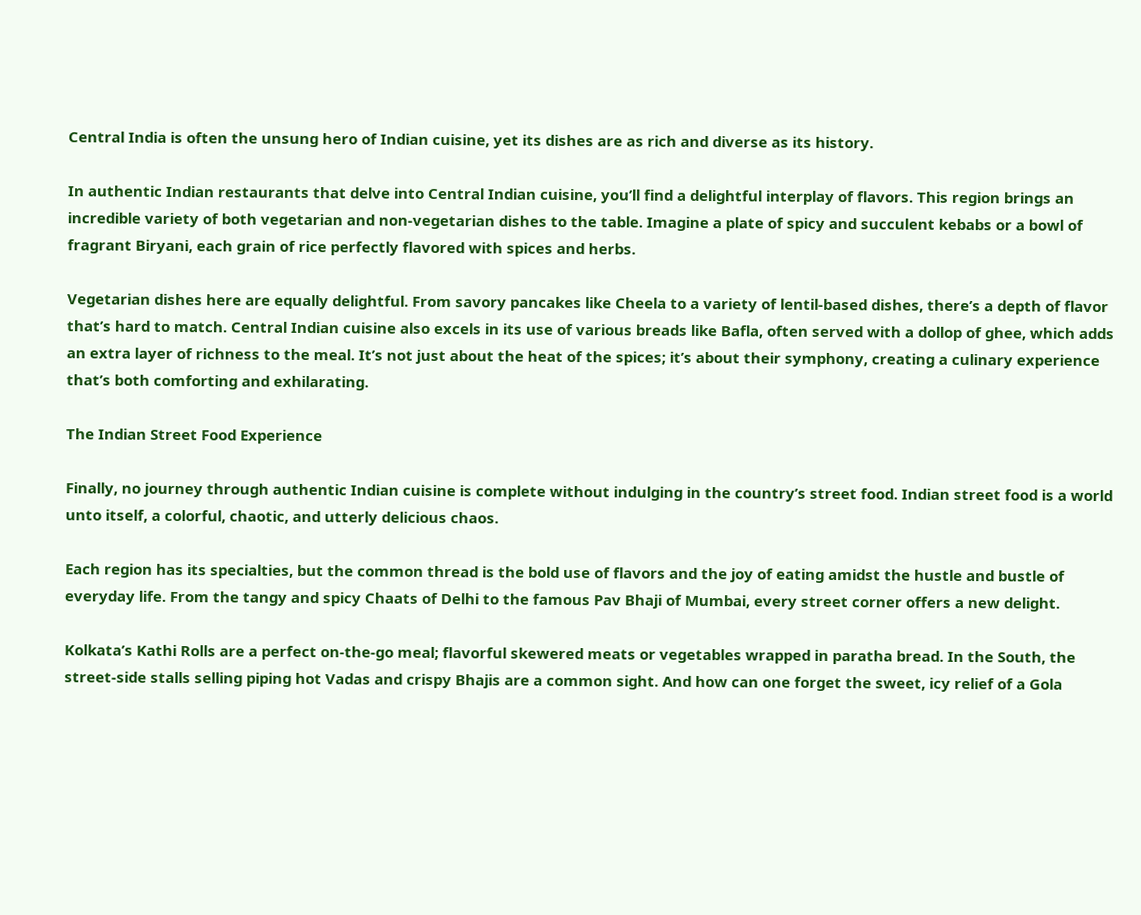Central India is often the unsung hero of Indian cuisine, yet its dishes are as rich and diverse as its history.

In authentic Indian restaurants that delve into Central Indian cuisine, you’ll find a delightful interplay of flavors. This region brings an incredible variety of both vegetarian and non-vegetarian dishes to the table. Imagine a plate of spicy and succulent kebabs or a bowl of fragrant Biryani, each grain of rice perfectly flavored with spices and herbs.

Vegetarian dishes here are equally delightful. From savory pancakes like Cheela to a variety of lentil-based dishes, there’s a depth of flavor that’s hard to match. Central Indian cuisine also excels in its use of various breads like Bafla, often served with a dollop of ghee, which adds an extra layer of richness to the meal. It’s not just about the heat of the spices; it’s about their symphony, creating a culinary experience that’s both comforting and exhilarating.

The Indian Street Food Experience

Finally, no journey through authentic Indian cuisine is complete without indulging in the country’s street food. Indian street food is a world unto itself, a colorful, chaotic, and utterly delicious chaos.

Each region has its specialties, but the common thread is the bold use of flavors and the joy of eating amidst the hustle and bustle of everyday life. From the tangy and spicy Chaats of Delhi to the famous Pav Bhaji of Mumbai, every street corner offers a new delight.

Kolkata’s Kathi Rolls are a perfect on-the-go meal; flavorful skewered meats or vegetables wrapped in paratha bread. In the South, the street-side stalls selling piping hot Vadas and crispy Bhajis are a common sight. And how can one forget the sweet, icy relief of a Gola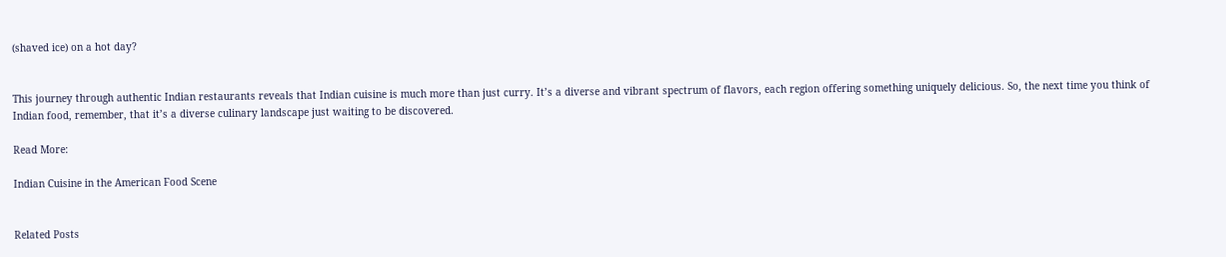(shaved ice) on a hot day?


This journey through authentic Indian restaurants reveals that Indian cuisine is much more than just curry. It’s a diverse and vibrant spectrum of flavors, each region offering something uniquely delicious. So, the next time you think of Indian food, remember, that it’s a diverse culinary landscape just waiting to be discovered.

Read More:

Indian Cuisine in the American Food Scene


Related Posts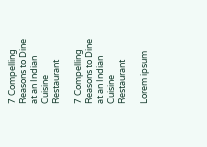7 Compelling Reasons to Dine at an Indian Cuisine Restaurant

7 Compelling Reasons to Dine at an Indian Cuisine Restaurant

Lorem ipsum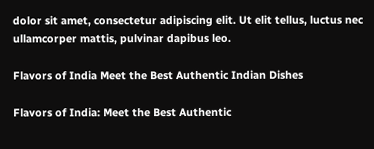dolor sit amet, consectetur adipiscing elit. Ut elit tellus, luctus nec ullamcorper mattis, pulvinar dapibus leo.

Flavors of India Meet the Best Authentic Indian Dishes

Flavors of India: Meet the Best Authentic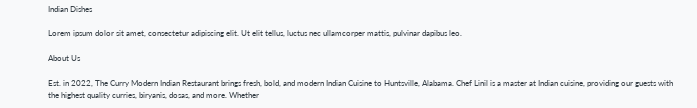Indian Dishes

Lorem ipsum dolor sit amet, consectetur adipiscing elit. Ut elit tellus, luctus nec ullamcorper mattis, pulvinar dapibus leo.

About Us

Est. in 2022, The Curry Modern Indian Restaurant brings fresh, bold, and modern Indian Cuisine to Huntsville, Alabama. Chef Linil is a master at Indian cuisine, providing our guests with the highest quality curries, biryanis, dosas, and more. Whether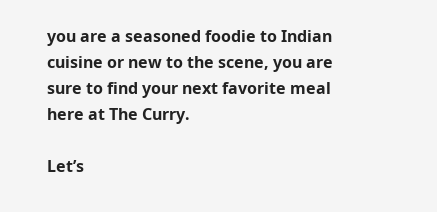you are a seasoned foodie to Indian cuisine or new to the scene, you are sure to find your next favorite meal here at The Curry.

Let’s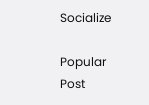Socialize

Popular Post